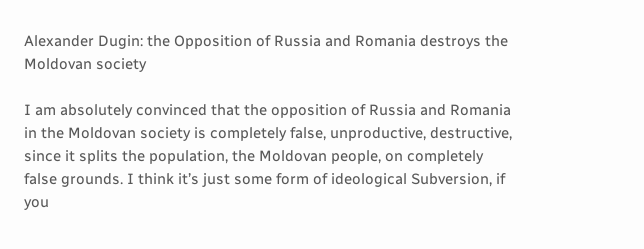Alexander Dugin: the Opposition of Russia and Romania destroys the Moldovan society

I am absolutely convinced that the opposition of Russia and Romania in the Moldovan society is completely false, unproductive, destructive, since it splits the population, the Moldovan people, on completely false grounds. I think it’s just some form of ideological Subversion, if you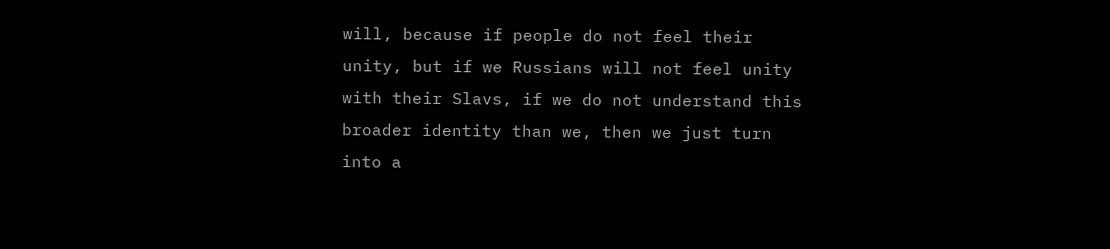will, because if people do not feel their unity, but if we Russians will not feel unity with their Slavs, if we do not understand this broader identity than we, then we just turn into a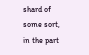shard of some sort, in the part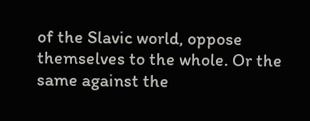of the Slavic world, oppose themselves to the whole. Or the same against the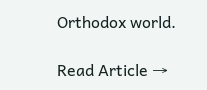Orthodox world.

Read Article →